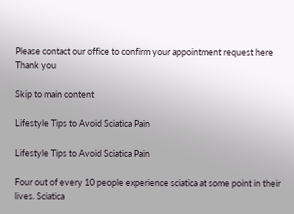Please contact our office to confirm your appointment request here Thank you

Skip to main content

Lifestyle Tips to Avoid Sciatica Pain

Lifestyle Tips to Avoid Sciatica Pain

Four out of every 10 people experience sciatica at some point in their lives. Sciatica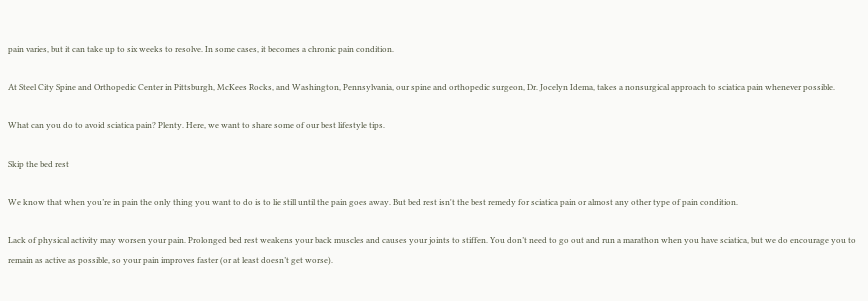pain varies, but it can take up to six weeks to resolve. In some cases, it becomes a chronic pain condition.

At Steel City Spine and Orthopedic Center in Pittsburgh, McKees Rocks, and Washington, Pennsylvania, our spine and orthopedic surgeon, Dr. Jocelyn Idema, takes a nonsurgical approach to sciatica pain whenever possible.

What can you do to avoid sciatica pain? Plenty. Here, we want to share some of our best lifestyle tips.

Skip the bed rest

We know that when you’re in pain the only thing you want to do is to lie still until the pain goes away. But bed rest isn't the best remedy for sciatica pain or almost any other type of pain condition.

Lack of physical activity may worsen your pain. Prolonged bed rest weakens your back muscles and causes your joints to stiffen. You don’t need to go out and run a marathon when you have sciatica, but we do encourage you to remain as active as possible, so your pain improves faster (or at least doesn’t get worse).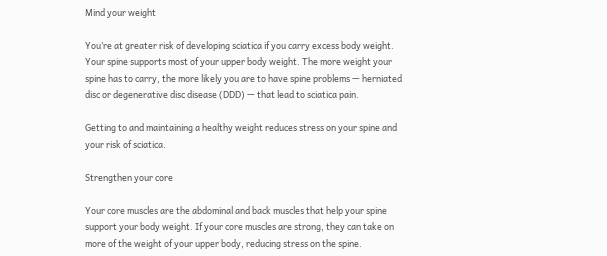Mind your weight

You’re at greater risk of developing sciatica if you carry excess body weight. Your spine supports most of your upper body weight. The more weight your spine has to carry, the more likely you are to have spine problems — herniated disc or degenerative disc disease (DDD) — that lead to sciatica pain.

Getting to and maintaining a healthy weight reduces stress on your spine and your risk of sciatica.

Strengthen your core

Your core muscles are the abdominal and back muscles that help your spine support your body weight. If your core muscles are strong, they can take on more of the weight of your upper body, reducing stress on the spine.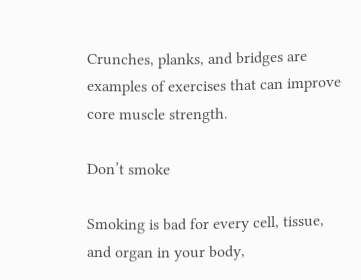Crunches, planks, and bridges are examples of exercises that can improve core muscle strength.

Don’t smoke

Smoking is bad for every cell, tissue, and organ in your body,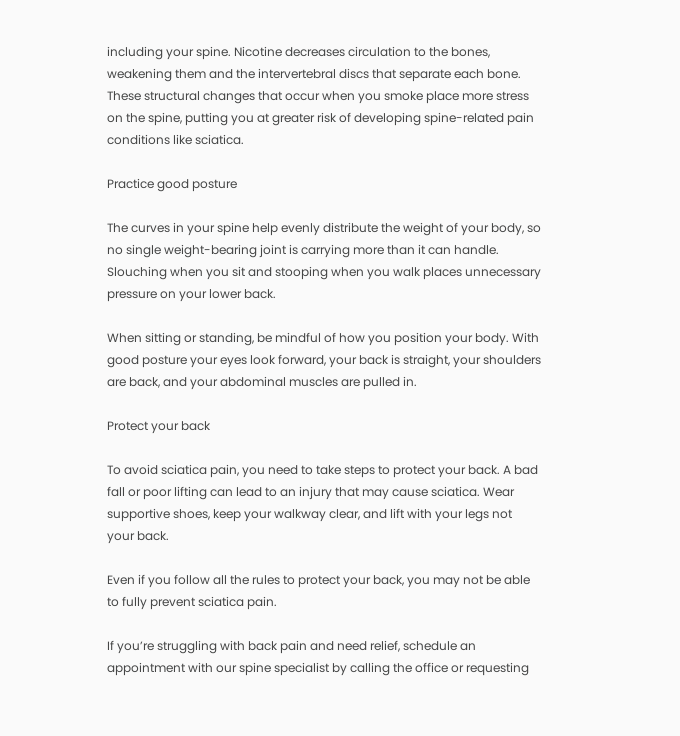including your spine. Nicotine decreases circulation to the bones, weakening them and the intervertebral discs that separate each bone. These structural changes that occur when you smoke place more stress on the spine, putting you at greater risk of developing spine-related pain conditions like sciatica.

Practice good posture

The curves in your spine help evenly distribute the weight of your body, so no single weight-bearing joint is carrying more than it can handle. Slouching when you sit and stooping when you walk places unnecessary pressure on your lower back.

When sitting or standing, be mindful of how you position your body. With good posture your eyes look forward, your back is straight, your shoulders are back, and your abdominal muscles are pulled in.

Protect your back

To avoid sciatica pain, you need to take steps to protect your back. A bad fall or poor lifting can lead to an injury that may cause sciatica. Wear supportive shoes, keep your walkway clear, and lift with your legs not your back.

Even if you follow all the rules to protect your back, you may not be able to fully prevent sciatica pain.

If you’re struggling with back pain and need relief, schedule an appointment with our spine specialist by calling the office or requesting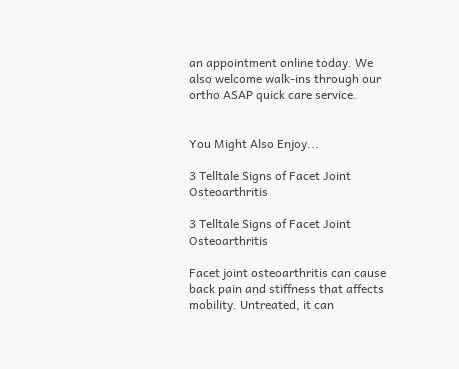an appointment online today. We also welcome walk-ins through our ortho ASAP quick care service.


You Might Also Enjoy...

3 Telltale Signs of Facet Joint Osteoarthritis

3 Telltale Signs of Facet Joint Osteoarthritis

Facet joint osteoarthritis can cause back pain and stiffness that affects mobility. Untreated, it can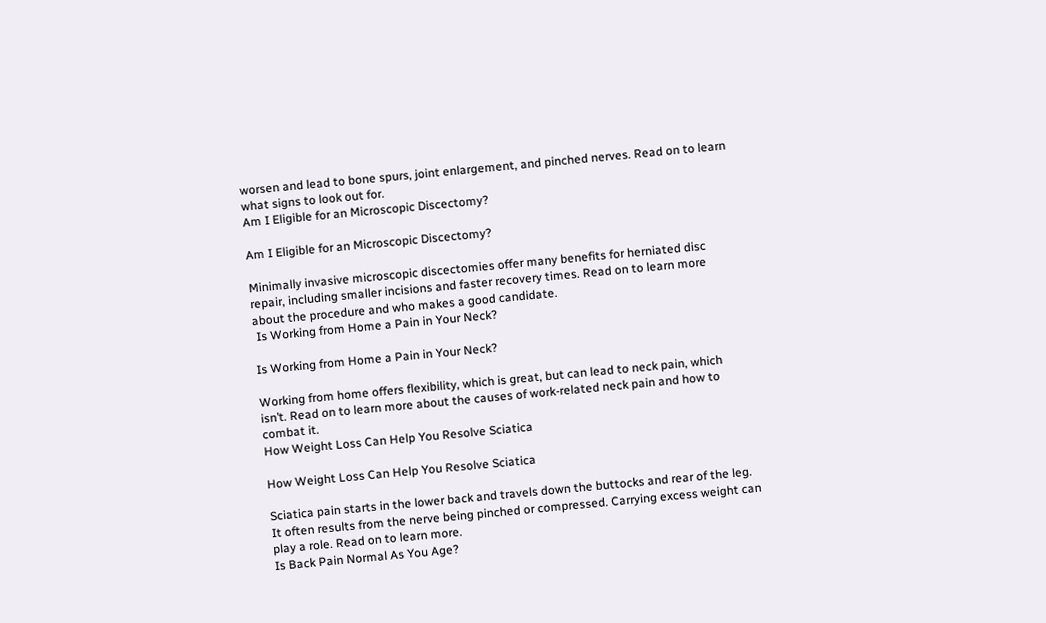worsen and lead to bone spurs, joint enlargement, and pinched nerves. Read on to learn what signs to look out for.
Am I Eligible for an Microscopic Discectomy?

Am I Eligible for an Microscopic Discectomy?

Minimally invasive microscopic discectomies offer many benefits for herniated disc repair, including smaller incisions and faster recovery times. Read on to learn more about the procedure and who makes a good candidate.
 Is Working from Home a Pain in Your Neck?

Is Working from Home a Pain in Your Neck?

Working from home offers flexibility, which is great, but can lead to neck pain, which isn’t. Read on to learn more about the causes of work-related neck pain and how to combat it.
How Weight Loss Can Help You Resolve Sciatica

How Weight Loss Can Help You Resolve Sciatica

Sciatica pain starts in the lower back and travels down the buttocks and rear of the leg. It often results from the nerve being pinched or compressed. Carrying excess weight can play a role. Read on to learn more.
Is Back Pain Normal As You Age?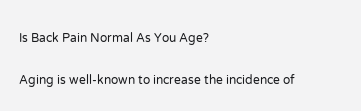Is Back Pain Normal As You Age?

Aging is well-known to increase the incidence of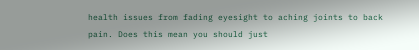health issues from fading eyesight to aching joints to back pain. Does this mean you should just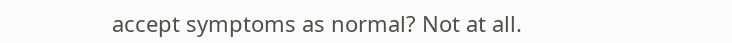accept symptoms as normal? Not at all.